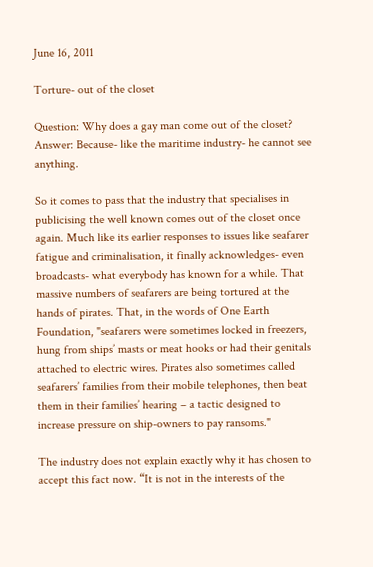June 16, 2011

Torture- out of the closet

Question: Why does a gay man come out of the closet?
Answer: Because- like the maritime industry- he cannot see anything.

So it comes to pass that the industry that specialises in publicising the well known comes out of the closet once again. Much like its earlier responses to issues like seafarer fatigue and criminalisation, it finally acknowledges- even broadcasts- what everybody has known for a while. That massive numbers of seafarers are being tortured at the hands of pirates. That, in the words of One Earth Foundation, "seafarers were sometimes locked in freezers, hung from ships’ masts or meat hooks or had their genitals attached to electric wires. Pirates also sometimes called seafarers’ families from their mobile telephones, then beat them in their families’ hearing – a tactic designed to increase pressure on ship-owners to pay ransoms."

The industry does not explain exactly why it has chosen to accept this fact now. “It is not in the interests of the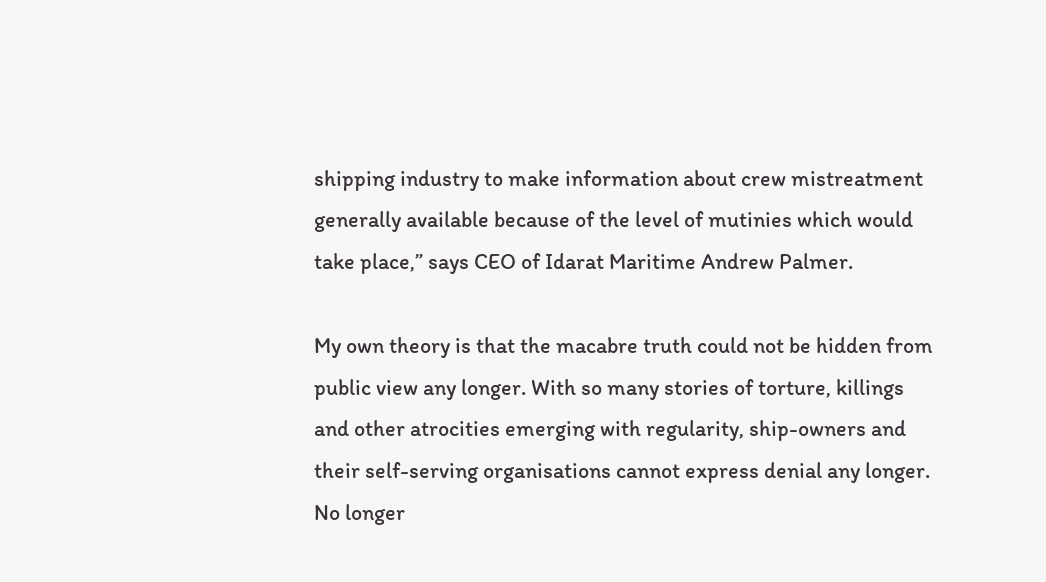shipping industry to make information about crew mistreatment generally available because of the level of mutinies which would take place,” says CEO of Idarat Maritime Andrew Palmer.

My own theory is that the macabre truth could not be hidden from public view any longer. With so many stories of torture, killings and other atrocities emerging with regularity, ship-owners and their self-serving organisations cannot express denial any longer. No longer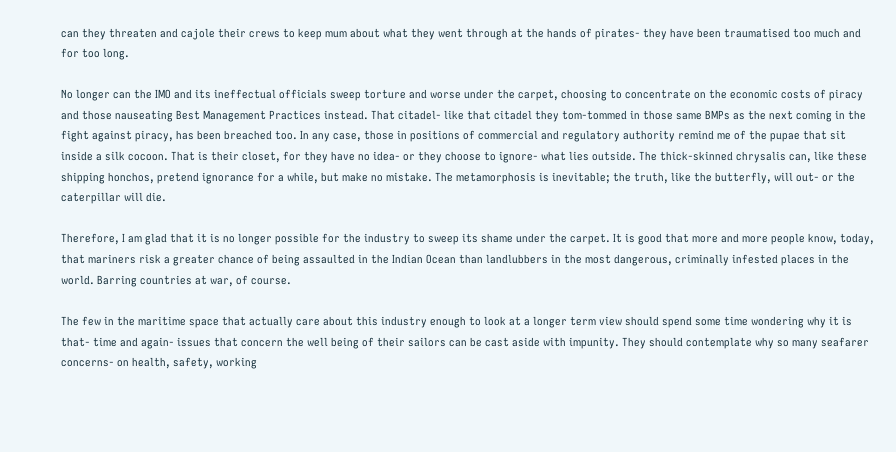can they threaten and cajole their crews to keep mum about what they went through at the hands of pirates- they have been traumatised too much and for too long.

No longer can the IMO and its ineffectual officials sweep torture and worse under the carpet, choosing to concentrate on the economic costs of piracy and those nauseating Best Management Practices instead. That citadel- like that citadel they tom-tommed in those same BMPs as the next coming in the fight against piracy, has been breached too. In any case, those in positions of commercial and regulatory authority remind me of the pupae that sit inside a silk cocoon. That is their closet, for they have no idea- or they choose to ignore- what lies outside. The thick-skinned chrysalis can, like these shipping honchos, pretend ignorance for a while, but make no mistake. The metamorphosis is inevitable; the truth, like the butterfly, will out- or the caterpillar will die.

Therefore, I am glad that it is no longer possible for the industry to sweep its shame under the carpet. It is good that more and more people know, today, that mariners risk a greater chance of being assaulted in the Indian Ocean than landlubbers in the most dangerous, criminally infested places in the world. Barring countries at war, of course.

The few in the maritime space that actually care about this industry enough to look at a longer term view should spend some time wondering why it is that- time and again- issues that concern the well being of their sailors can be cast aside with impunity. They should contemplate why so many seafarer concerns- on health, safety, working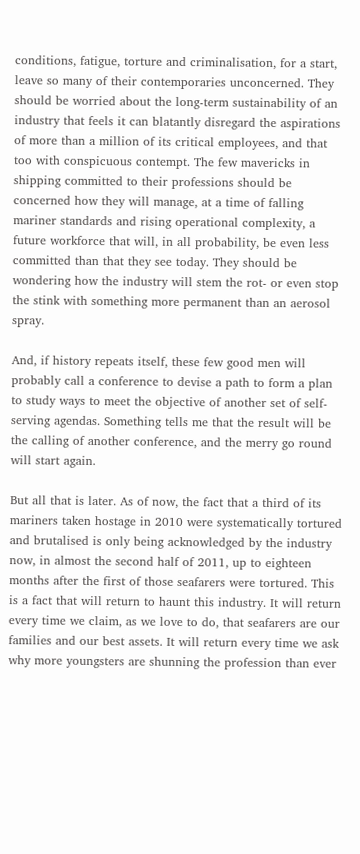conditions, fatigue, torture and criminalisation, for a start, leave so many of their contemporaries unconcerned. They should be worried about the long-term sustainability of an industry that feels it can blatantly disregard the aspirations of more than a million of its critical employees, and that too with conspicuous contempt. The few mavericks in shipping committed to their professions should be concerned how they will manage, at a time of falling mariner standards and rising operational complexity, a future workforce that will, in all probability, be even less committed than that they see today. They should be wondering how the industry will stem the rot- or even stop the stink with something more permanent than an aerosol spray.

And, if history repeats itself, these few good men will probably call a conference to devise a path to form a plan to study ways to meet the objective of another set of self-serving agendas. Something tells me that the result will be the calling of another conference, and the merry go round will start again.

But all that is later. As of now, the fact that a third of its mariners taken hostage in 2010 were systematically tortured and brutalised is only being acknowledged by the industry now, in almost the second half of 2011, up to eighteen months after the first of those seafarers were tortured. This is a fact that will return to haunt this industry. It will return every time we claim, as we love to do, that seafarers are our families and our best assets. It will return every time we ask why more youngsters are shunning the profession than ever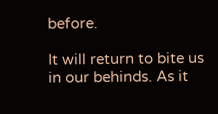before.

It will return to bite us in our behinds. As it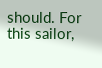should. For this sailor,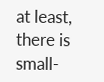at least, there is small-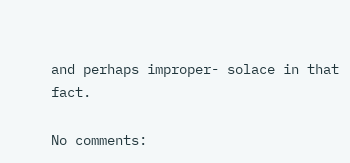and perhaps improper- solace in that fact.

No comments: